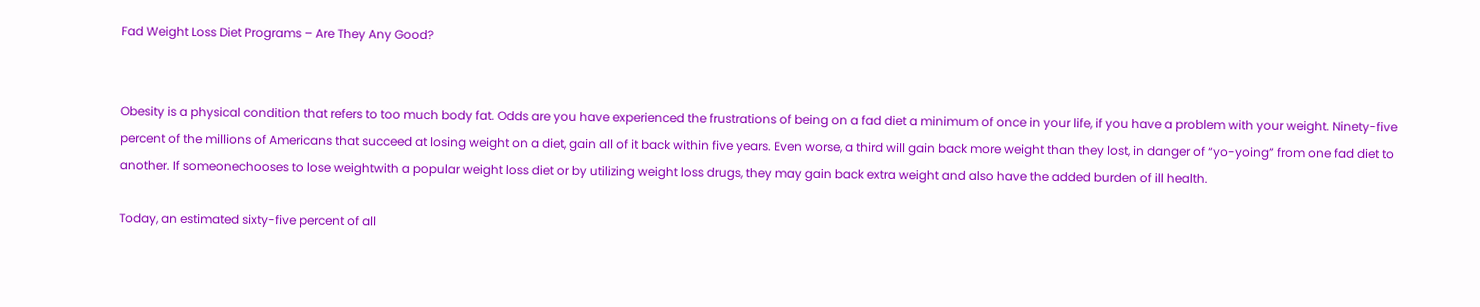Fad Weight Loss Diet Programs – Are They Any Good?


Obesity is a physical condition that refers to too much body fat. Odds are you have experienced the frustrations of being on a fad diet a minimum of once in your life, if you have a problem with your weight. Ninety-five percent of the millions of Americans that succeed at losing weight on a diet, gain all of it back within five years. Even worse, a third will gain back more weight than they lost, in danger of “yo-yoing” from one fad diet to another. If someonechooses to lose weightwith a popular weight loss diet or by utilizing weight loss drugs, they may gain back extra weight and also have the added burden of ill health.

Today, an estimated sixty-five percent of all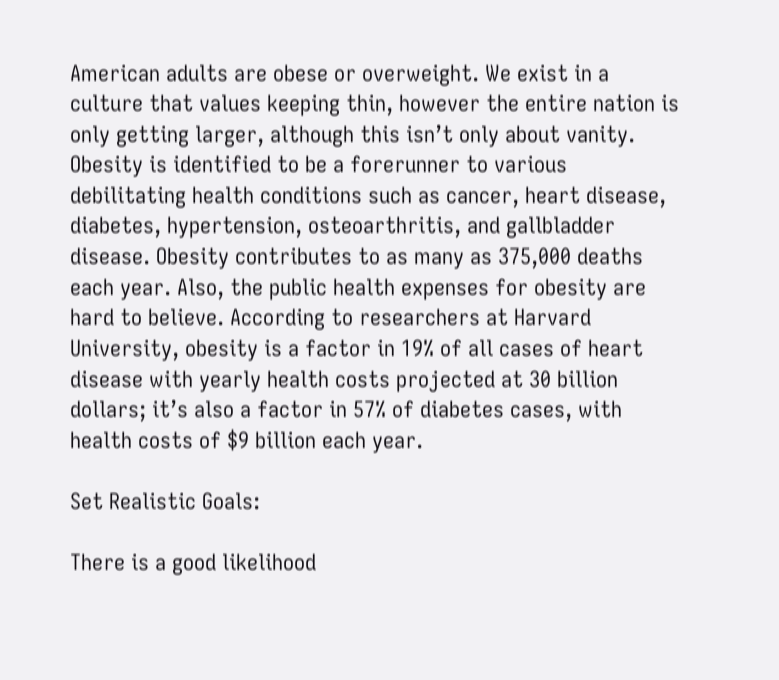American adults are obese or overweight. We exist in a culture that values keeping thin, however the entire nation is only getting larger, although this isn’t only about vanity. Obesity is identified to be a forerunner to various debilitating health conditions such as cancer, heart disease, diabetes, hypertension, osteoarthritis, and gallbladder disease. Obesity contributes to as many as 375,000 deaths each year. Also, the public health expenses for obesity are hard to believe. According to researchers at Harvard University, obesity is a factor in 19% of all cases of heart disease with yearly health costs projected at 30 billion dollars; it’s also a factor in 57% of diabetes cases, with health costs of $9 billion each year.

Set Realistic Goals:

There is a good likelihood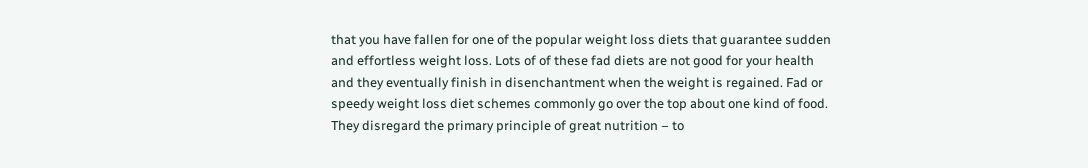that you have fallen for one of the popular weight loss diets that guarantee sudden and effortless weight loss. Lots of of these fad diets are not good for your health and they eventually finish in disenchantment when the weight is regained. Fad or speedy weight loss diet schemes commonly go over the top about one kind of food. They disregard the primary principle of great nutrition – to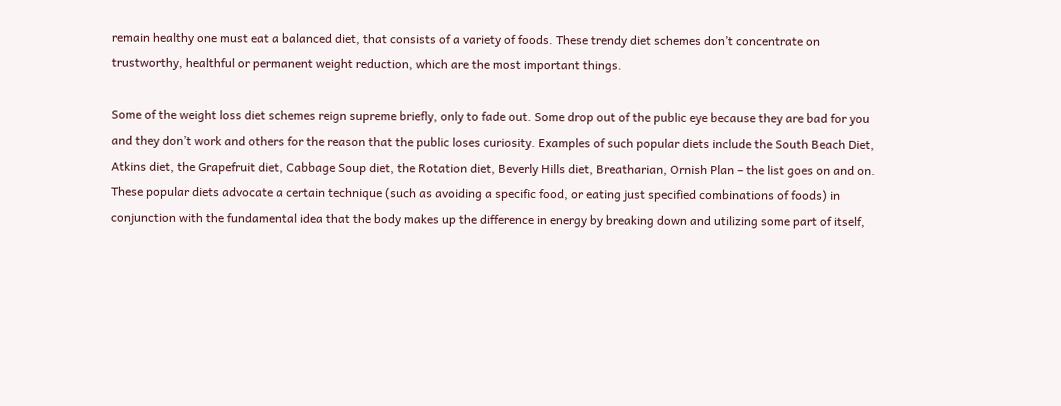remain healthy one must eat a balanced diet, that consists of a variety of foods. These trendy diet schemes don’t concentrate on trustworthy, healthful or permanent weight reduction, which are the most important things.

Some of the weight loss diet schemes reign supreme briefly, only to fade out. Some drop out of the public eye because they are bad for you and they don’t work and others for the reason that the public loses curiosity. Examples of such popular diets include the South Beach Diet, Atkins diet, the Grapefruit diet, Cabbage Soup diet, the Rotation diet, Beverly Hills diet, Breatharian, Ornish Plan – the list goes on and on. These popular diets advocate a certain technique (such as avoiding a specific food, or eating just specified combinations of foods) in conjunction with the fundamental idea that the body makes up the difference in energy by breaking down and utilizing some part of itself,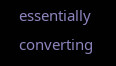essentially converting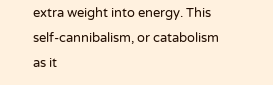extra weight into energy. This self-cannibalism, or catabolism as it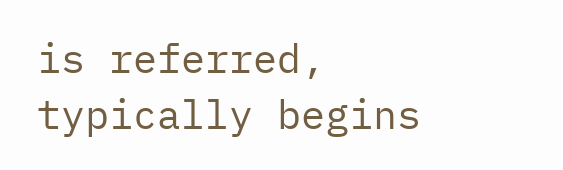is referred, typically begins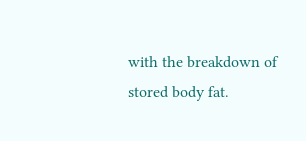with the breakdown of stored body fat.